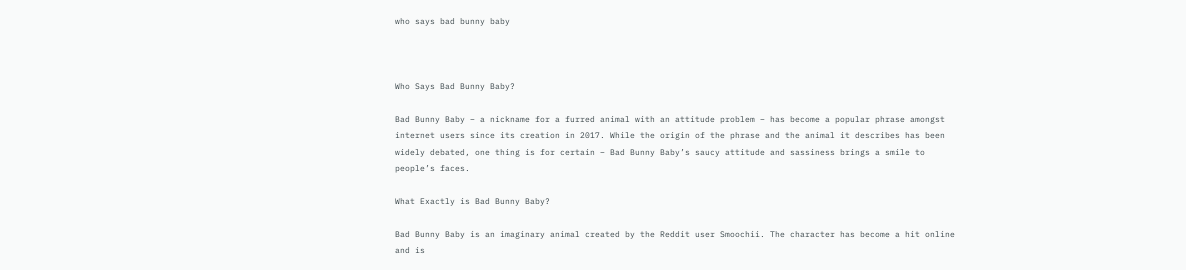who says bad bunny baby



Who Says Bad Bunny Baby?

Bad Bunny Baby – a nickname for a furred animal with an attitude problem – has become a popular phrase amongst internet users since its creation in 2017. While the origin of the phrase and the animal it describes has been widely debated, one thing is for certain – Bad Bunny Baby’s saucy attitude and sassiness brings a smile to people’s faces.

What Exactly is Bad Bunny Baby?

Bad Bunny Baby is an imaginary animal created by the Reddit user Smoochii. The character has become a hit online and is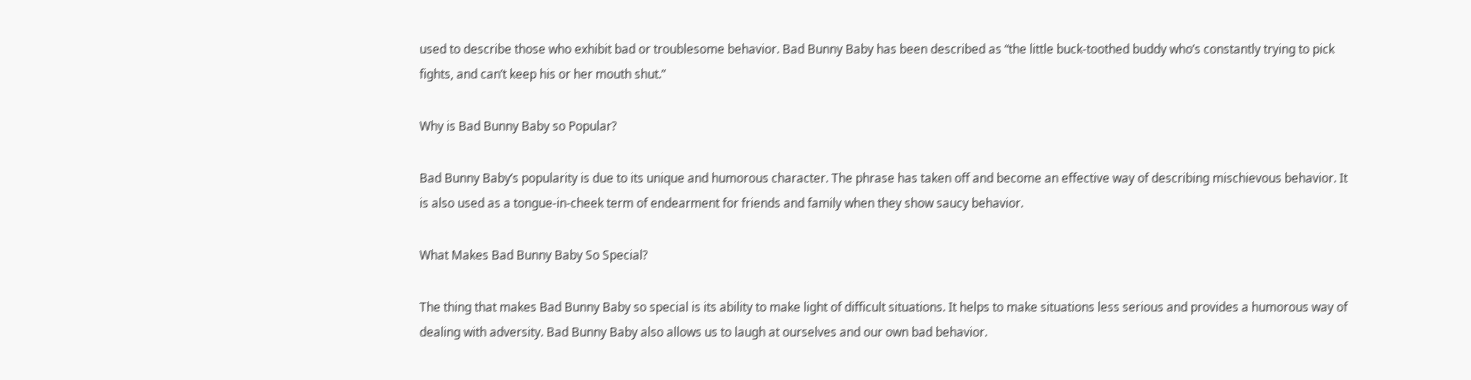used to describe those who exhibit bad or troublesome behavior. Bad Bunny Baby has been described as “the little buck-toothed buddy who’s constantly trying to pick fights, and can’t keep his or her mouth shut.”

Why is Bad Bunny Baby so Popular?

Bad Bunny Baby’s popularity is due to its unique and humorous character. The phrase has taken off and become an effective way of describing mischievous behavior. It is also used as a tongue-in-cheek term of endearment for friends and family when they show saucy behavior.

What Makes Bad Bunny Baby So Special?

The thing that makes Bad Bunny Baby so special is its ability to make light of difficult situations. It helps to make situations less serious and provides a humorous way of dealing with adversity. Bad Bunny Baby also allows us to laugh at ourselves and our own bad behavior.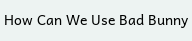How Can We Use Bad Bunny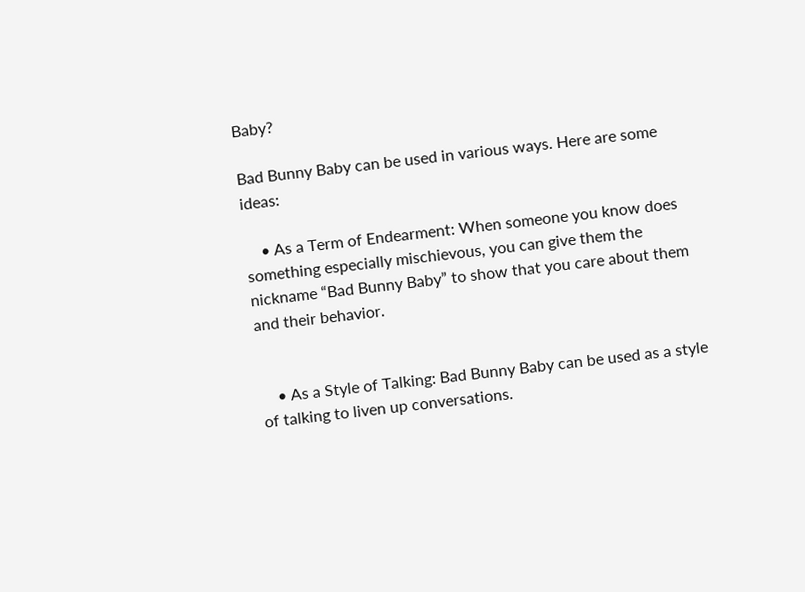Baby?

Bad Bunny Baby can be used in various ways. Here are some ideas:

    • As a Term of Endearment: When someone you know does something especially mischievous, you can give them the nickname “Bad Bunny Baby” to show that you care about them and their behavior.


    • As a Style of Talking: Bad Bunny Baby can be used as a style of talking to liven up conversations.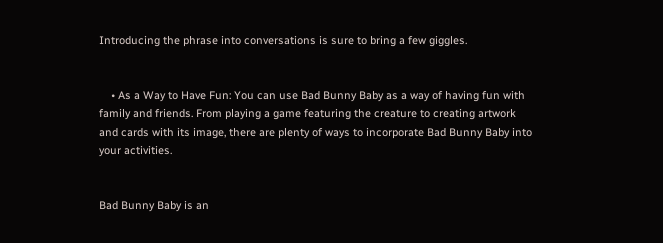Introducing the phrase into conversations is sure to bring a few giggles.


    • As a Way to Have Fun: You can use Bad Bunny Baby as a way of having fun with family and friends. From playing a game featuring the creature to creating artwork and cards with its image, there are plenty of ways to incorporate Bad Bunny Baby into your activities.


Bad Bunny Baby is an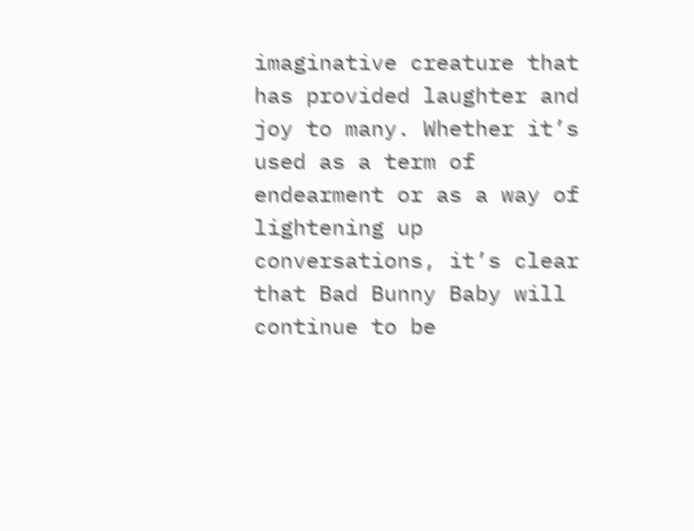imaginative creature that has provided laughter and joy to many. Whether it’s used as a term of endearment or as a way of lightening up conversations, it’s clear that Bad Bunny Baby will continue to be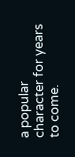a popular character for years to come.